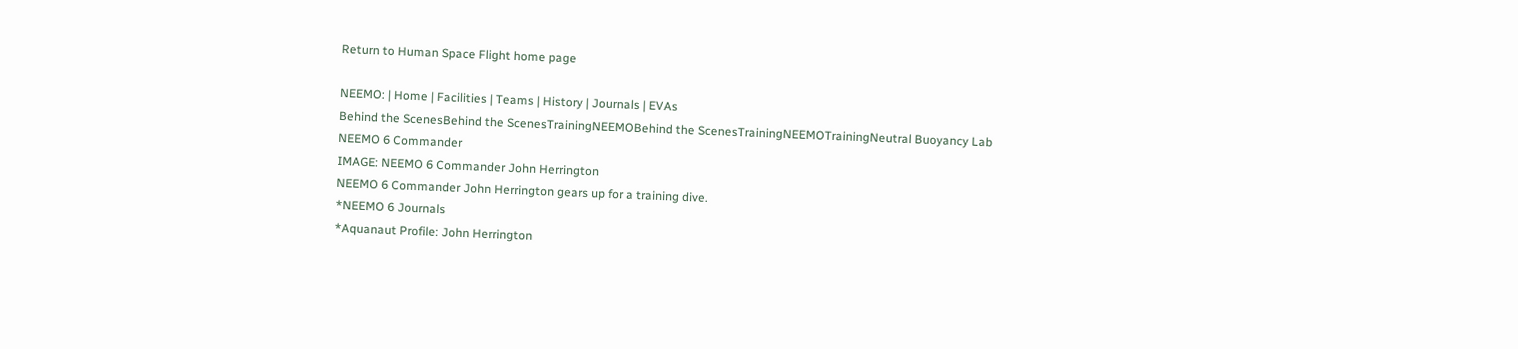Return to Human Space Flight home page

NEEMO: | Home | Facilities | Teams | History | Journals | EVAs
Behind the ScenesBehind the ScenesTrainingNEEMOBehind the ScenesTrainingNEEMOTrainingNeutral Buoyancy Lab
NEEMO 6 Commander
IMAGE: NEEMO 6 Commander John Herrington
NEEMO 6 Commander John Herrington gears up for a training dive.
*NEEMO 6 Journals
*Aquanaut Profile: John Herrington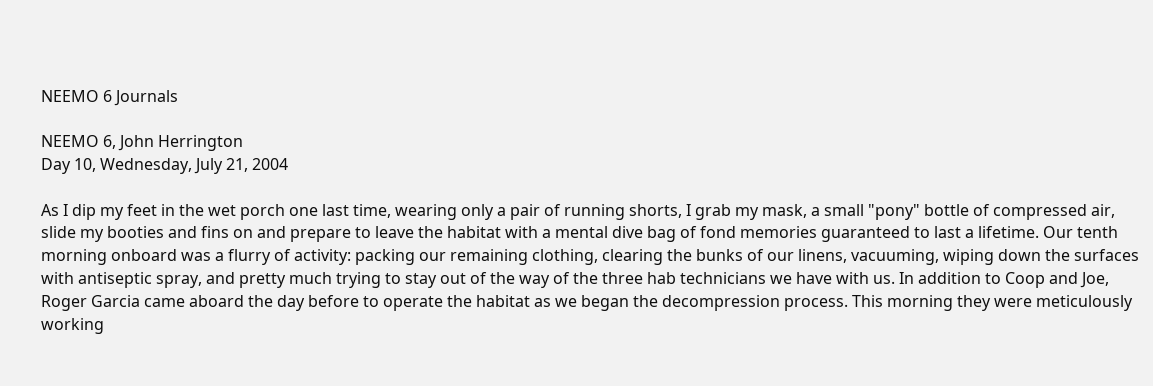NEEMO 6 Journals

NEEMO 6, John Herrington
Day 10, Wednesday, July 21, 2004

As I dip my feet in the wet porch one last time, wearing only a pair of running shorts, I grab my mask, a small "pony" bottle of compressed air, slide my booties and fins on and prepare to leave the habitat with a mental dive bag of fond memories guaranteed to last a lifetime. Our tenth morning onboard was a flurry of activity: packing our remaining clothing, clearing the bunks of our linens, vacuuming, wiping down the surfaces with antiseptic spray, and pretty much trying to stay out of the way of the three hab technicians we have with us. In addition to Coop and Joe, Roger Garcia came aboard the day before to operate the habitat as we began the decompression process. This morning they were meticulously working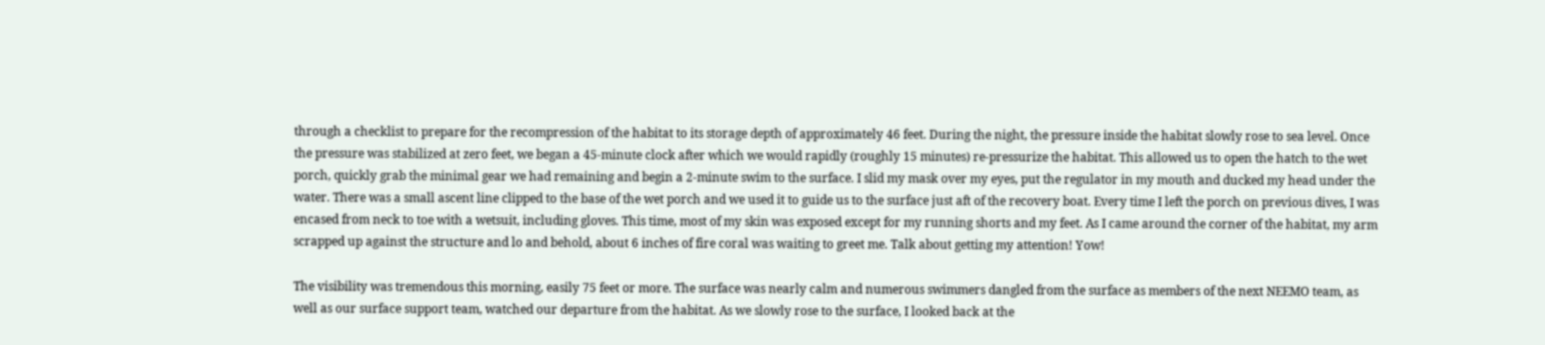through a checklist to prepare for the recompression of the habitat to its storage depth of approximately 46 feet. During the night, the pressure inside the habitat slowly rose to sea level. Once the pressure was stabilized at zero feet, we began a 45-minute clock after which we would rapidly (roughly 15 minutes) re-pressurize the habitat. This allowed us to open the hatch to the wet porch, quickly grab the minimal gear we had remaining and begin a 2-minute swim to the surface. I slid my mask over my eyes, put the regulator in my mouth and ducked my head under the water. There was a small ascent line clipped to the base of the wet porch and we used it to guide us to the surface just aft of the recovery boat. Every time I left the porch on previous dives, I was encased from neck to toe with a wetsuit, including gloves. This time, most of my skin was exposed except for my running shorts and my feet. As I came around the corner of the habitat, my arm scrapped up against the structure and lo and behold, about 6 inches of fire coral was waiting to greet me. Talk about getting my attention! Yow!

The visibility was tremendous this morning, easily 75 feet or more. The surface was nearly calm and numerous swimmers dangled from the surface as members of the next NEEMO team, as well as our surface support team, watched our departure from the habitat. As we slowly rose to the surface, I looked back at the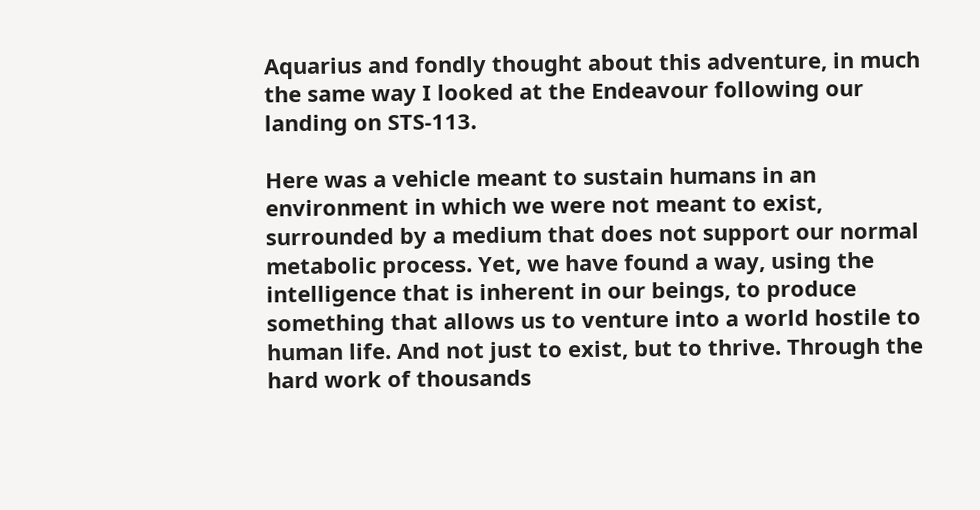Aquarius and fondly thought about this adventure, in much the same way I looked at the Endeavour following our landing on STS-113.

Here was a vehicle meant to sustain humans in an environment in which we were not meant to exist, surrounded by a medium that does not support our normal metabolic process. Yet, we have found a way, using the intelligence that is inherent in our beings, to produce something that allows us to venture into a world hostile to human life. And not just to exist, but to thrive. Through the hard work of thousands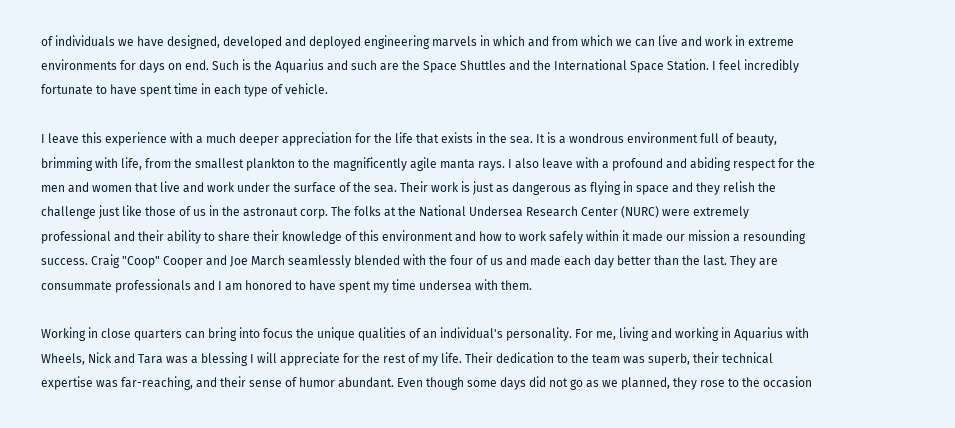of individuals we have designed, developed and deployed engineering marvels in which and from which we can live and work in extreme environments for days on end. Such is the Aquarius and such are the Space Shuttles and the International Space Station. I feel incredibly fortunate to have spent time in each type of vehicle.

I leave this experience with a much deeper appreciation for the life that exists in the sea. It is a wondrous environment full of beauty, brimming with life, from the smallest plankton to the magnificently agile manta rays. I also leave with a profound and abiding respect for the men and women that live and work under the surface of the sea. Their work is just as dangerous as flying in space and they relish the challenge just like those of us in the astronaut corp. The folks at the National Undersea Research Center (NURC) were extremely professional and their ability to share their knowledge of this environment and how to work safely within it made our mission a resounding success. Craig "Coop" Cooper and Joe March seamlessly blended with the four of us and made each day better than the last. They are consummate professionals and I am honored to have spent my time undersea with them.

Working in close quarters can bring into focus the unique qualities of an individual's personality. For me, living and working in Aquarius with Wheels, Nick and Tara was a blessing I will appreciate for the rest of my life. Their dedication to the team was superb, their technical expertise was far-reaching, and their sense of humor abundant. Even though some days did not go as we planned, they rose to the occasion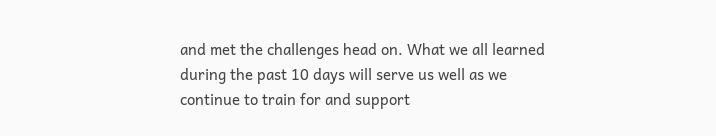and met the challenges head on. What we all learned during the past 10 days will serve us well as we continue to train for and support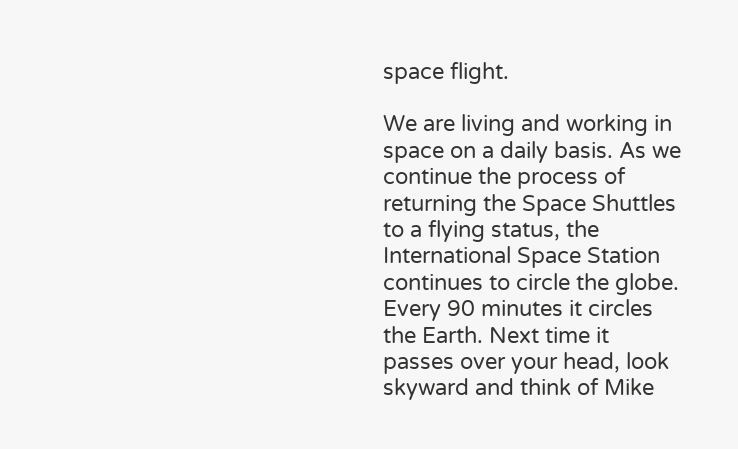space flight.

We are living and working in space on a daily basis. As we continue the process of returning the Space Shuttles to a flying status, the International Space Station continues to circle the globe. Every 90 minutes it circles the Earth. Next time it passes over your head, look skyward and think of Mike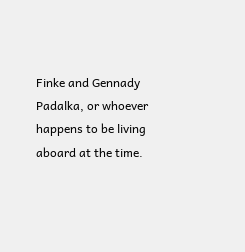Finke and Gennady Padalka, or whoever happens to be living aboard at the time.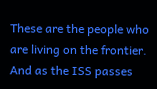These are the people who are living on the frontier. And as the ISS passes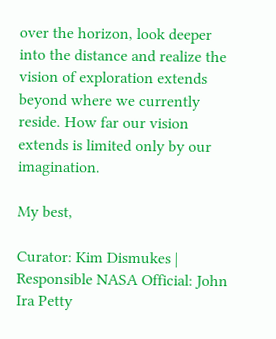over the horizon, look deeper into the distance and realize the vision of exploration extends beyond where we currently reside. How far our vision extends is limited only by our imagination.

My best,

Curator: Kim Dismukes | Responsible NASA Official: John Ira Petty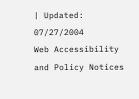| Updated: 07/27/2004
Web Accessibility and Policy Notices